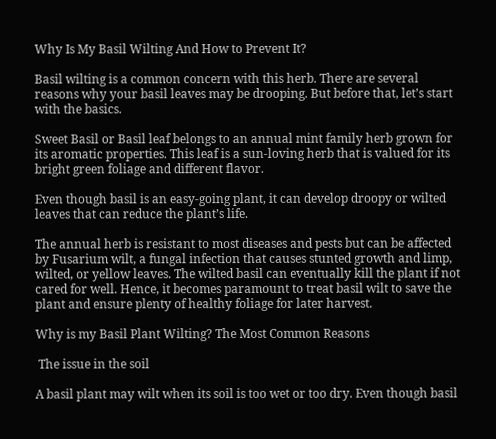Why Is My Basil Wilting And How to Prevent It?

Basil wilting is a common concern with this herb. There are several reasons why your basil leaves may be drooping. But before that, let’s start with the basics.

Sweet Basil or Basil leaf belongs to an annual mint family herb grown for its aromatic properties. This leaf is a sun-loving herb that is valued for its bright green foliage and different flavor.

Even though basil is an easy-going plant, it can develop droopy or wilted leaves that can reduce the plant’s life.

The annual herb is resistant to most diseases and pests but can be affected by Fusarium wilt, a fungal infection that causes stunted growth and limp, wilted, or yellow leaves. The wilted basil can eventually kill the plant if not cared for well. Hence, it becomes paramount to treat basil wilt to save the plant and ensure plenty of healthy foliage for later harvest.

Why is my Basil Plant Wilting? The Most Common Reasons

 The issue in the soil

A basil plant may wilt when its soil is too wet or too dry. Even though basil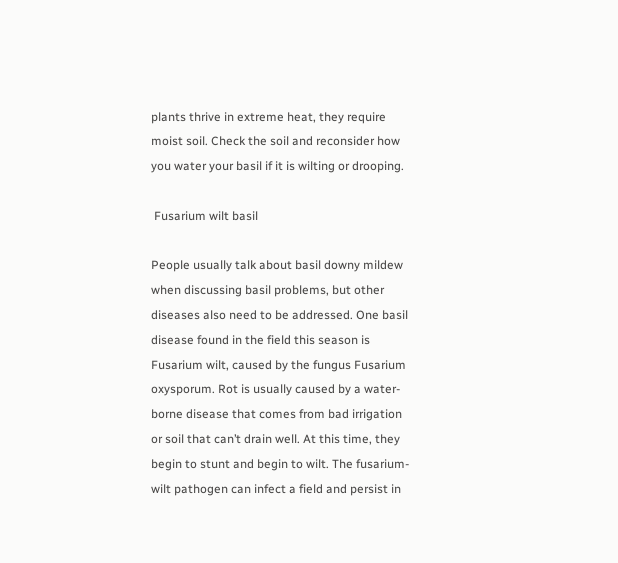plants thrive in extreme heat, they require moist soil. Check the soil and reconsider how you water your basil if it is wilting or drooping.

 Fusarium wilt basil

People usually talk about basil downy mildew when discussing basil problems, but other diseases also need to be addressed. One basil disease found in the field this season is Fusarium wilt, caused by the fungus Fusarium oxysporum. Rot is usually caused by a water-borne disease that comes from bad irrigation or soil that can’t drain well. At this time, they begin to stunt and begin to wilt. The fusarium-wilt pathogen can infect a field and persist in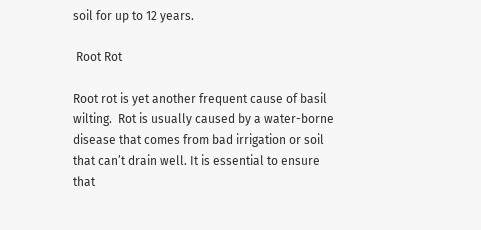soil for up to 12 years.

 Root Rot

Root rot is yet another frequent cause of basil wilting.  Rot is usually caused by a water-borne disease that comes from bad irrigation or soil that can’t drain well. It is essential to ensure that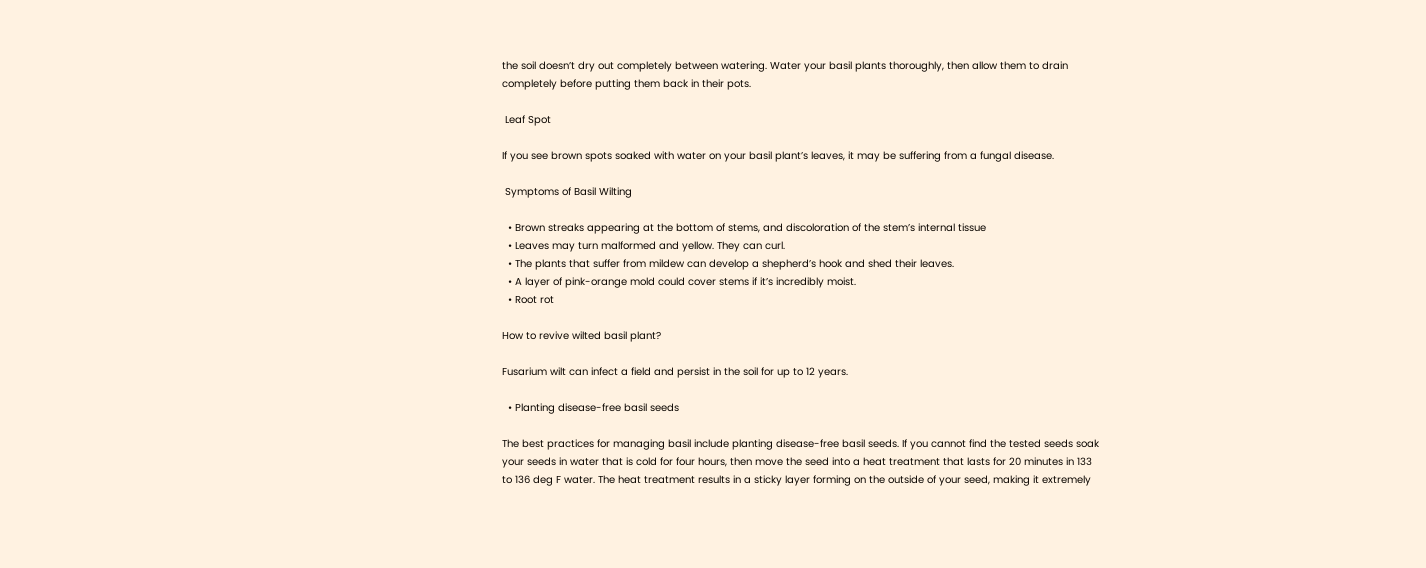the soil doesn’t dry out completely between watering. Water your basil plants thoroughly, then allow them to drain completely before putting them back in their pots.

 Leaf Spot

If you see brown spots soaked with water on your basil plant’s leaves, it may be suffering from a fungal disease.

 Symptoms of Basil Wilting

  • Brown streaks appearing at the bottom of stems, and discoloration of the stem’s internal tissue
  • Leaves may turn malformed and yellow. They can curl.
  • The plants that suffer from mildew can develop a shepherd’s hook and shed their leaves.
  • A layer of pink-orange mold could cover stems if it’s incredibly moist.
  • Root rot

How to revive wilted basil plant?

Fusarium wilt can infect a field and persist in the soil for up to 12 years.

  • Planting disease-free basil seeds

The best practices for managing basil include planting disease-free basil seeds. If you cannot find the tested seeds soak your seeds in water that is cold for four hours, then move the seed into a heat treatment that lasts for 20 minutes in 133 to 136 deg F water. The heat treatment results in a sticky layer forming on the outside of your seed, making it extremely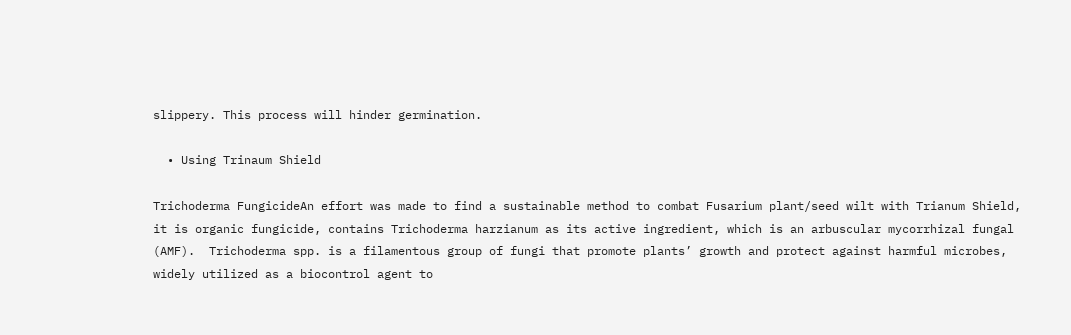slippery. This process will hinder germination.

  • Using Trinaum Shield

Trichoderma FungicideAn effort was made to find a sustainable method to combat Fusarium plant/seed wilt with Trianum Shield,  it is organic fungicide, contains Trichoderma harzianum as its active ingredient, which is an arbuscular mycorrhizal fungal (AMF).  Trichoderma spp. is a filamentous group of fungi that promote plants’ growth and protect against harmful microbes, widely utilized as a biocontrol agent to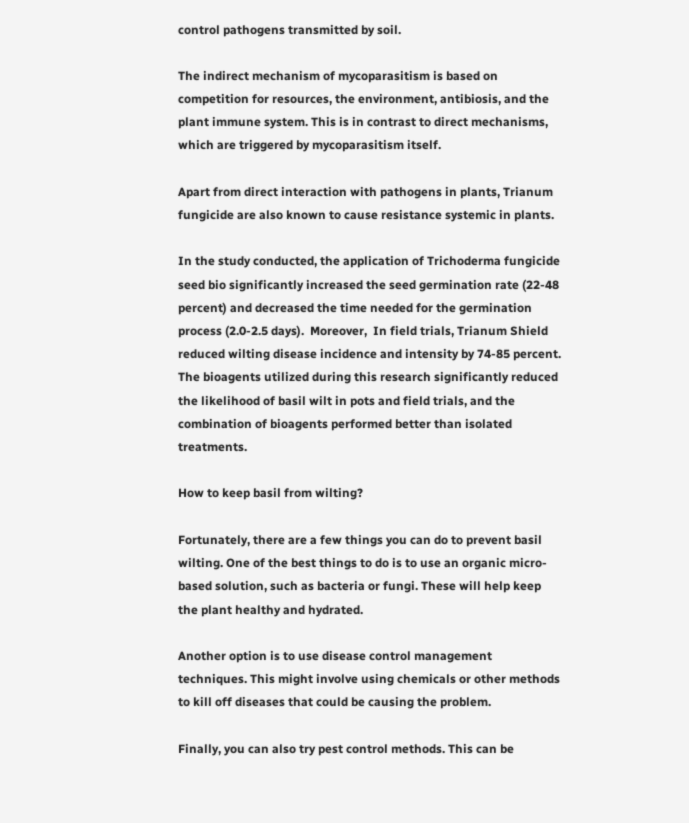control pathogens transmitted by soil.

The indirect mechanism of mycoparasitism is based on competition for resources, the environment, antibiosis, and the plant immune system. This is in contrast to direct mechanisms, which are triggered by mycoparasitism itself.

Apart from direct interaction with pathogens in plants, Trianum fungicide are also known to cause resistance systemic in plants.

In the study conducted, the application of Trichoderma fungicide seed bio significantly increased the seed germination rate (22-48 percent) and decreased the time needed for the germination process (2.0-2.5 days).  Moreover,  In field trials, Trianum Shield reduced wilting disease incidence and intensity by 74-85 percent. The bioagents utilized during this research significantly reduced the likelihood of basil wilt in pots and field trials, and the combination of bioagents performed better than isolated treatments.

How to keep basil from wilting?

Fortunately, there are a few things you can do to prevent basil wilting. One of the best things to do is to use an organic micro-based solution, such as bacteria or fungi. These will help keep the plant healthy and hydrated.

Another option is to use disease control management techniques. This might involve using chemicals or other methods to kill off diseases that could be causing the problem.

Finally, you can also try pest control methods. This can be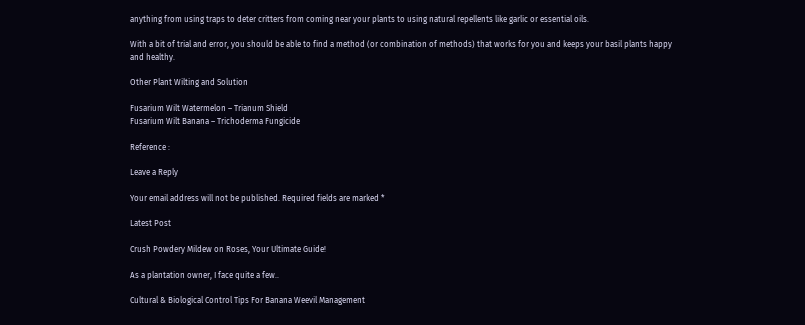anything from using traps to deter critters from coming near your plants to using natural repellents like garlic or essential oils.

With a bit of trial and error, you should be able to find a method (or combination of methods) that works for you and keeps your basil plants happy and healthy.

Other Plant Wilting and Solution

Fusarium Wilt Watermelon – Trianum Shield
Fusarium Wilt Banana – Trichoderma Fungicide

Reference :

Leave a Reply

Your email address will not be published. Required fields are marked *

Latest Post

Crush Powdery Mildew on Roses, Your Ultimate Guide!

As a plantation owner, I face quite a few..

Cultural & Biological Control Tips For Banana Weevil Management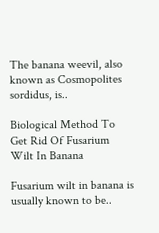The banana weevil, also known as Cosmopolites sordidus, is..

Biological Method To Get Rid Of Fusarium Wilt In Banana

Fusarium wilt in banana is usually known to be..